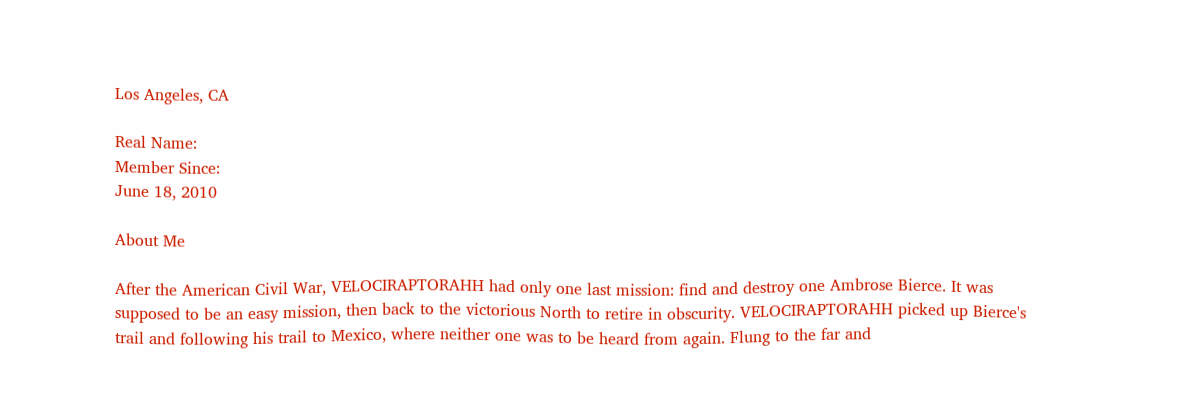Los Angeles, CA

Real Name:
Member Since:
June 18, 2010

About Me

After the American Civil War, VELOCIRAPTORAHH had only one last mission: find and destroy one Ambrose Bierce. It was supposed to be an easy mission, then back to the victorious North to retire in obscurity. VELOCIRAPTORAHH picked up Bierce's trail and following his trail to Mexico, where neither one was to be heard from again. Flung to the far and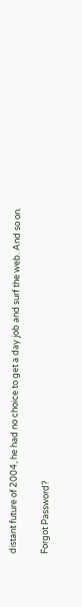distant future of 2004, he had no choice to get a day job and surf the web. And so on.

Forgot Password?